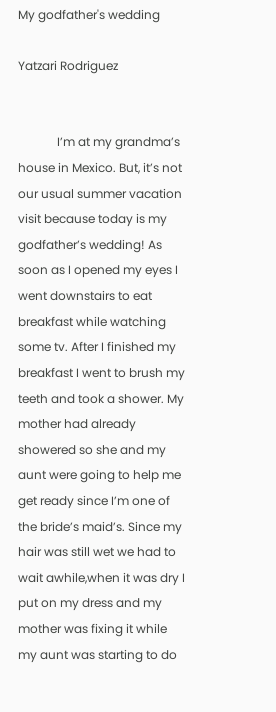My godfather's wedding

Yatzari Rodriguez


             I’m at my grandma’s house in Mexico. But, it’s not our usual summer vacation visit because today is my godfather’s wedding! As soon as I opened my eyes I went downstairs to eat breakfast while watching some tv. After I finished my breakfast I went to brush my teeth and took a shower. My mother had already showered so she and my aunt were going to help me get ready since I’m one of the bride’s maid’s. Since my hair was still wet we had to wait awhile,when it was dry I put on my dress and my mother was fixing it while my aunt was starting to do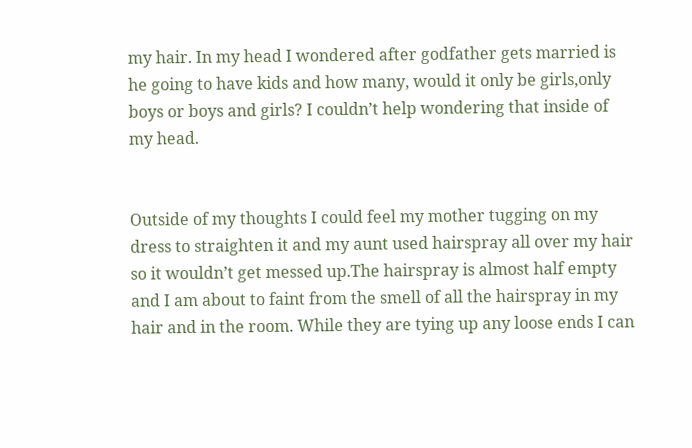my hair. In my head I wondered after godfather gets married is he going to have kids and how many, would it only be girls,only boys or boys and girls? I couldn’t help wondering that inside of my head.


Outside of my thoughts I could feel my mother tugging on my dress to straighten it and my aunt used hairspray all over my hair so it wouldn’t get messed up.The hairspray is almost half empty and I am about to faint from the smell of all the hairspray in my hair and in the room. While they are tying up any loose ends I can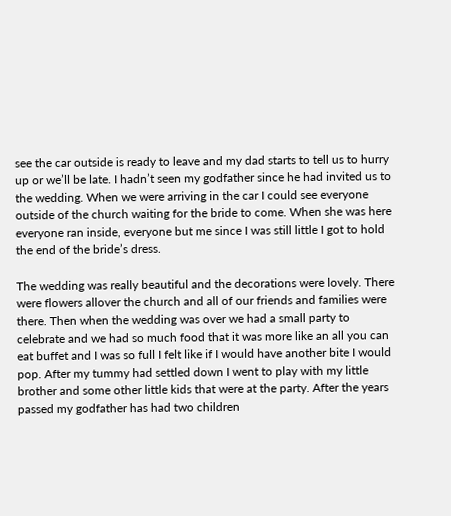see the car outside is ready to leave and my dad starts to tell us to hurry up or we’ll be late. I hadn’t seen my godfather since he had invited us to the wedding. When we were arriving in the car I could see everyone outside of the church waiting for the bride to come. When she was here everyone ran inside, everyone but me since I was still little I got to hold the end of the bride’s dress.

The wedding was really beautiful and the decorations were lovely. There were flowers allover the church and all of our friends and families were there. Then when the wedding was over we had a small party to celebrate and we had so much food that it was more like an all you can eat buffet and I was so full I felt like if I would have another bite I would pop. After my tummy had settled down I went to play with my little brother and some other little kids that were at the party. After the years passed my godfather has had two children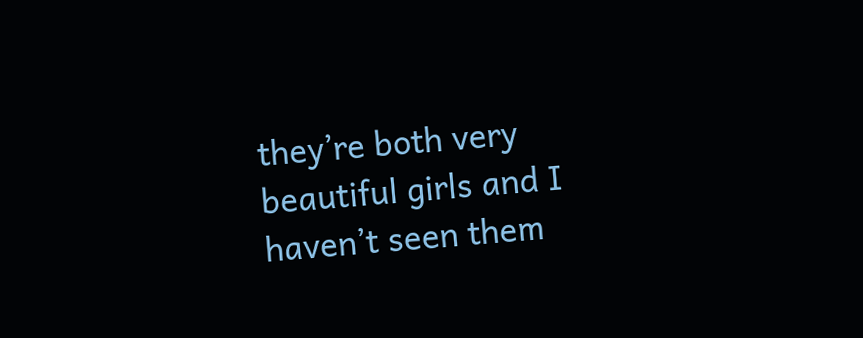they’re both very beautiful girls and I haven’t seen them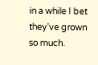in a while I bet they've grown so much.